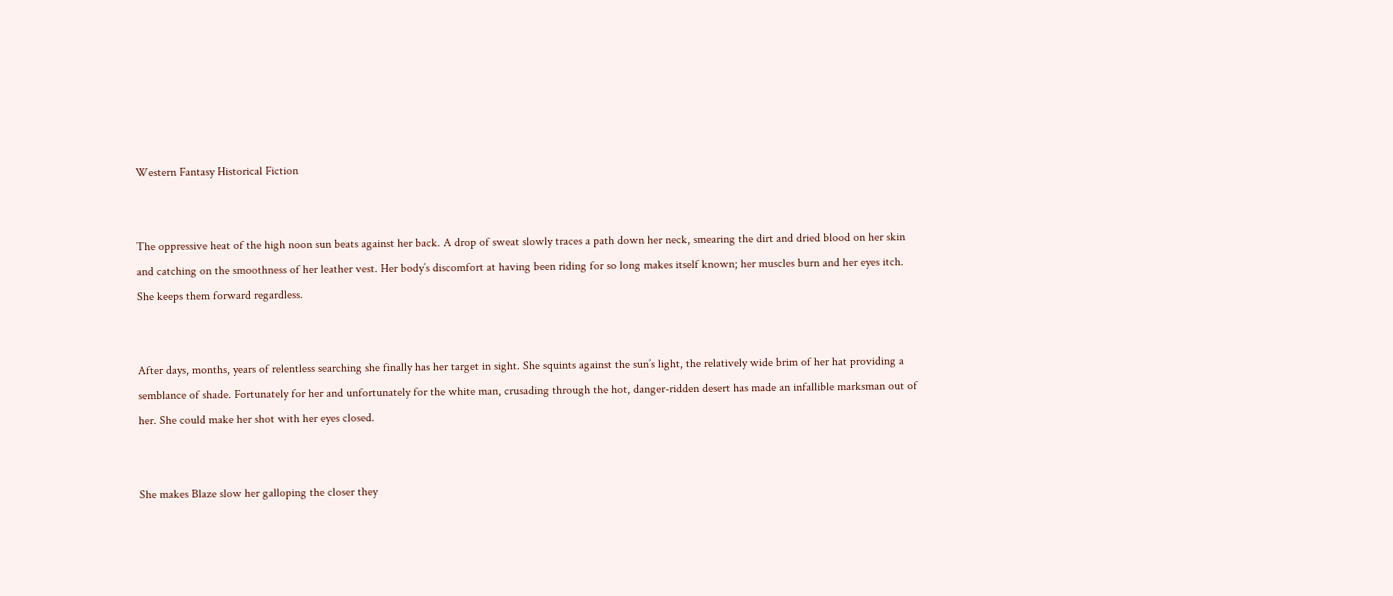Western Fantasy Historical Fiction


The oppressive heat of the high noon sun beats against her back. A drop of sweat slowly traces a path down her neck, smearing the dirt and dried blood on her skin and catching on the smoothness of her leather vest. Her body’s discomfort at having been riding for so long makes itself known; her muscles burn and her eyes itch. She keeps them forward regardless.


After days, months, years of relentless searching she finally has her target in sight. She squints against the sun’s light, the relatively wide brim of her hat providing a semblance of shade. Fortunately for her and unfortunately for the white man, crusading through the hot, danger-ridden desert has made an infallible marksman out of her. She could make her shot with her eyes closed.


She makes Blaze slow her galloping the closer they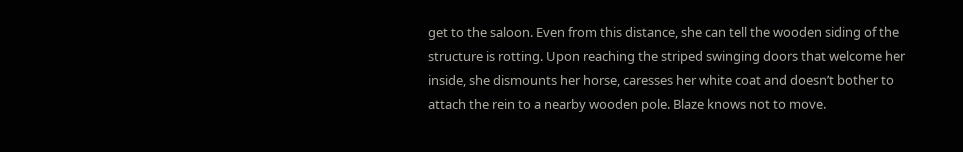get to the saloon. Even from this distance, she can tell the wooden siding of the structure is rotting. Upon reaching the striped swinging doors that welcome her inside, she dismounts her horse, caresses her white coat and doesn’t bother to attach the rein to a nearby wooden pole. Blaze knows not to move.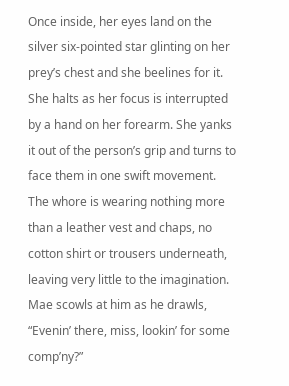Once inside, her eyes land on the silver six-pointed star glinting on her prey’s chest and she beelines for it. She halts as her focus is interrupted by a hand on her forearm. She yanks it out of the person’s grip and turns to face them in one swift movement. The whore is wearing nothing more than a leather vest and chaps, no cotton shirt or trousers underneath, leaving very little to the imagination. Mae scowls at him as he drawls, “Evenin’ there, miss, lookin’ for some comp’ny?”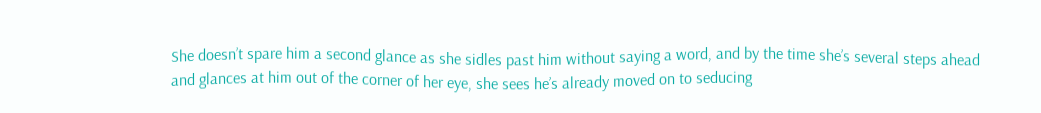She doesn’t spare him a second glance as she sidles past him without saying a word, and by the time she’s several steps ahead and glances at him out of the corner of her eye, she sees he’s already moved on to seducing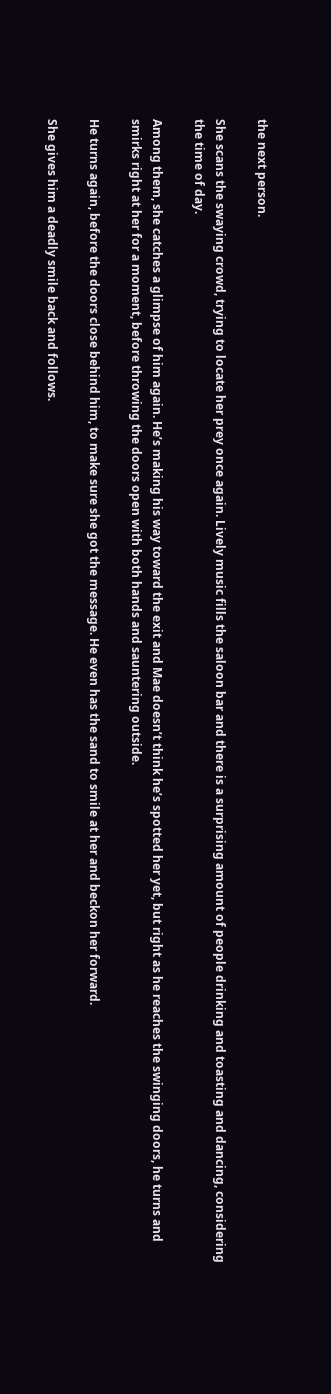the next person.

She scans the swaying crowd, trying to locate her prey once again. Lively music fills the saloon bar and there is a surprising amount of people drinking and toasting and dancing, considering the time of day.

Among them, she catches a glimpse of him again. He’s making his way toward the exit and Mae doesn’t think he’s spotted her yet, but right as he reaches the swinging doors, he turns and smirks right at her for a moment, before throwing the doors open with both hands and sauntering outside.

He turns again, before the doors close behind him, to make sure she got the message. He even has the sand to smile at her and beckon her forward.

She gives him a deadly smile back and follows.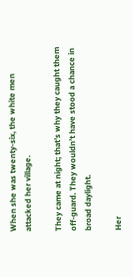When she was twenty-six, the white men attacked her village.

They came at night; that’s why they caught them off-guard. They wouldn’t have stood a chance in broad daylight.

Her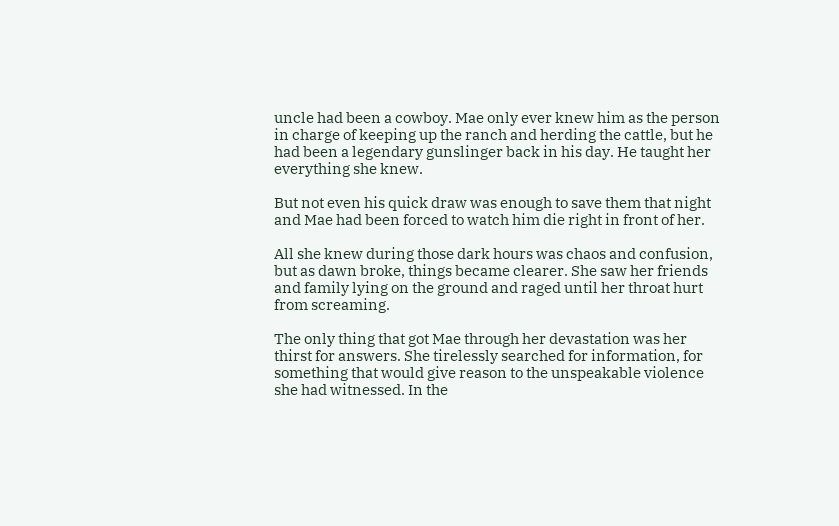uncle had been a cowboy. Mae only ever knew him as the person in charge of keeping up the ranch and herding the cattle, but he had been a legendary gunslinger back in his day. He taught her everything she knew.

But not even his quick draw was enough to save them that night and Mae had been forced to watch him die right in front of her.

All she knew during those dark hours was chaos and confusion, but as dawn broke, things became clearer. She saw her friends and family lying on the ground and raged until her throat hurt from screaming.

The only thing that got Mae through her devastation was her thirst for answers. She tirelessly searched for information, for something that would give reason to the unspeakable violence she had witnessed. In the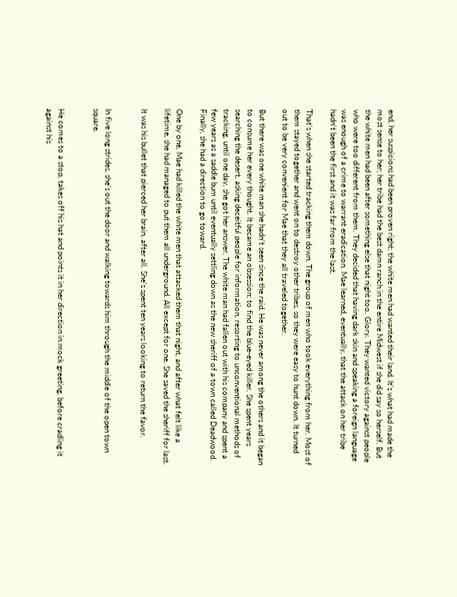end, her suspicions had been proven right; the white men had wanted their land. It’s what had made the most sense to her; her tribe had the best damn ranch in the entire Midwest if she did say so herself. But the white men had been after something else that night too. Glory. They wanted victory against people who were too different from them. They decided that having dark skin and speaking a foreign language was enough of a crime to warrant eradication. Mae learned, eventually, that the attack on her tribe hadn’t been the first and it was far from the last.

That’s when she started tracking them down. The group of men who took everything from her. Most of them stayed together and went on to destroy other tribes, so they were easy to hunt down. It turned out to be very convenient for Mae that they all traveled together.

But there was one white man she hadn’t seen since the raid. He was never among the others and it began to consume her every thought. It became an obsession; to find the blue-eyed killer. She spent years searching the desert, asking deceitful people for information, resorting to unconventional methods of tracking, until one day, she got her answer. The white man had fallen out with his company and spent a few years as a saddle bum until eventually settling down as the new sheriff of a town called Deadwood. Finally, she had a direction to go toward.

One by one, Mae had killed the white men that attacked them that night, and after what felt like a lifetime, she had managed to put them all underground. All except for one. She saved the sheriff for last.

It was his bullet that pierced her brain, after all. She’s spent ten years looking to return the favor.


In five long strides, she’s out the door and walking towards him through the middle of the open town square.


He comes to a stop, takes off his hat and points it in her direction in mock greeting, before cradling it against his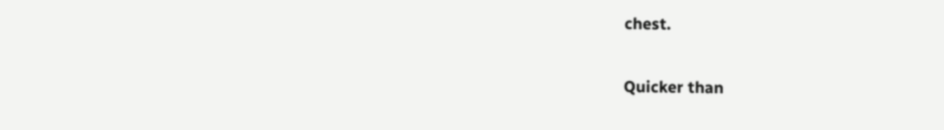chest.


Quicker than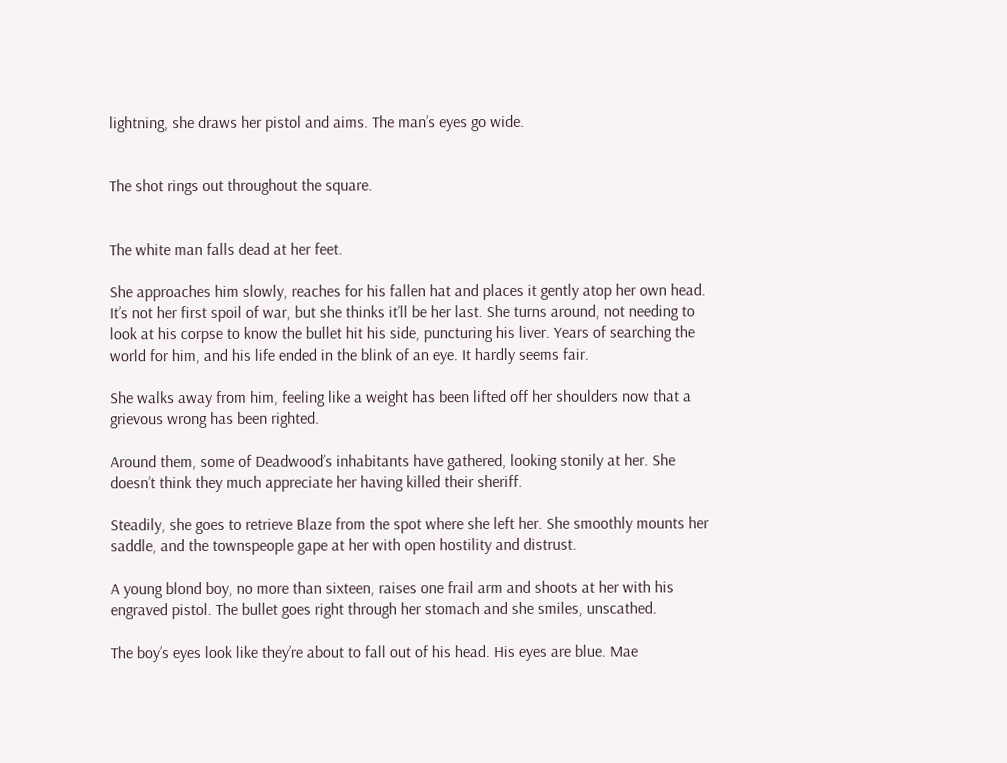lightning, she draws her pistol and aims. The man’s eyes go wide.


The shot rings out throughout the square.


The white man falls dead at her feet.

She approaches him slowly, reaches for his fallen hat and places it gently atop her own head. It’s not her first spoil of war, but she thinks it’ll be her last. She turns around, not needing to look at his corpse to know the bullet hit his side, puncturing his liver. Years of searching the world for him, and his life ended in the blink of an eye. It hardly seems fair.

She walks away from him, feeling like a weight has been lifted off her shoulders now that a grievous wrong has been righted.

Around them, some of Deadwood’s inhabitants have gathered, looking stonily at her. She doesn’t think they much appreciate her having killed their sheriff.

Steadily, she goes to retrieve Blaze from the spot where she left her. She smoothly mounts her saddle, and the townspeople gape at her with open hostility and distrust.

A young blond boy, no more than sixteen, raises one frail arm and shoots at her with his engraved pistol. The bullet goes right through her stomach and she smiles, unscathed.

The boy’s eyes look like they’re about to fall out of his head. His eyes are blue. Mae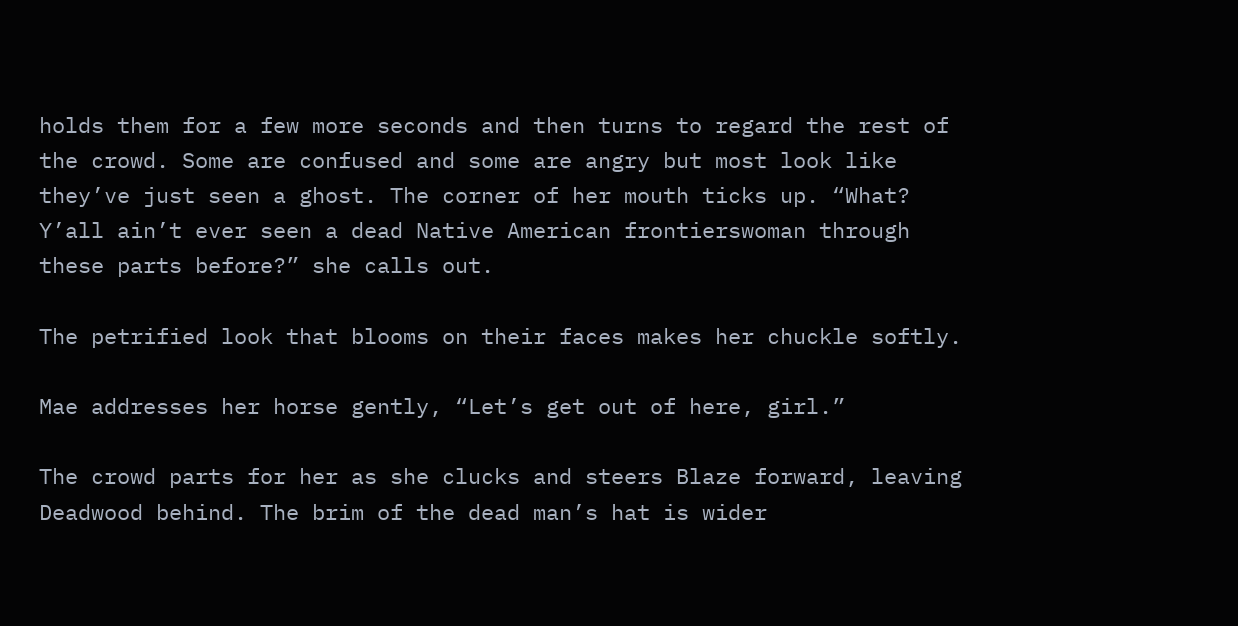holds them for a few more seconds and then turns to regard the rest of the crowd. Some are confused and some are angry but most look like they’ve just seen a ghost. The corner of her mouth ticks up. “What? Y’all ain’t ever seen a dead Native American frontierswoman through these parts before?” she calls out.

The petrified look that blooms on their faces makes her chuckle softly.

Mae addresses her horse gently, “Let’s get out of here, girl.”

The crowd parts for her as she clucks and steers Blaze forward, leaving Deadwood behind. The brim of the dead man’s hat is wider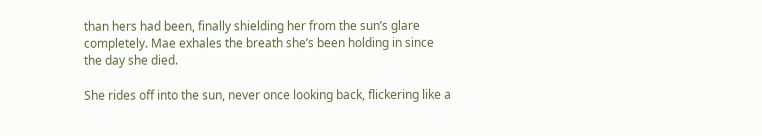than hers had been, finally shielding her from the sun’s glare completely. Mae exhales the breath she’s been holding in since the day she died.

She rides off into the sun, never once looking back, flickering like a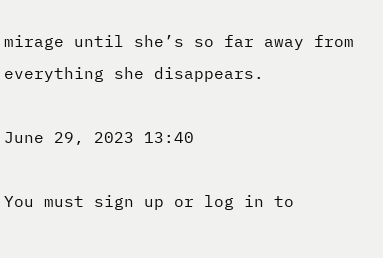mirage until she’s so far away from everything she disappears.

June 29, 2023 13:40

You must sign up or log in to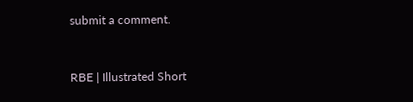submit a comment.


RBE | Illustrated Short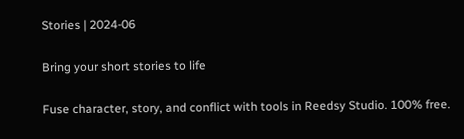Stories | 2024-06

Bring your short stories to life

Fuse character, story, and conflict with tools in Reedsy Studio. 100% free.